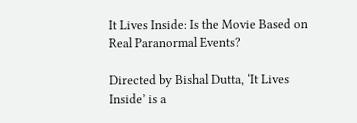It Lives Inside: Is the Movie Based on Real Paranormal Events?

Directed by Bishal Dutta, ‘It Lives Inside’ is a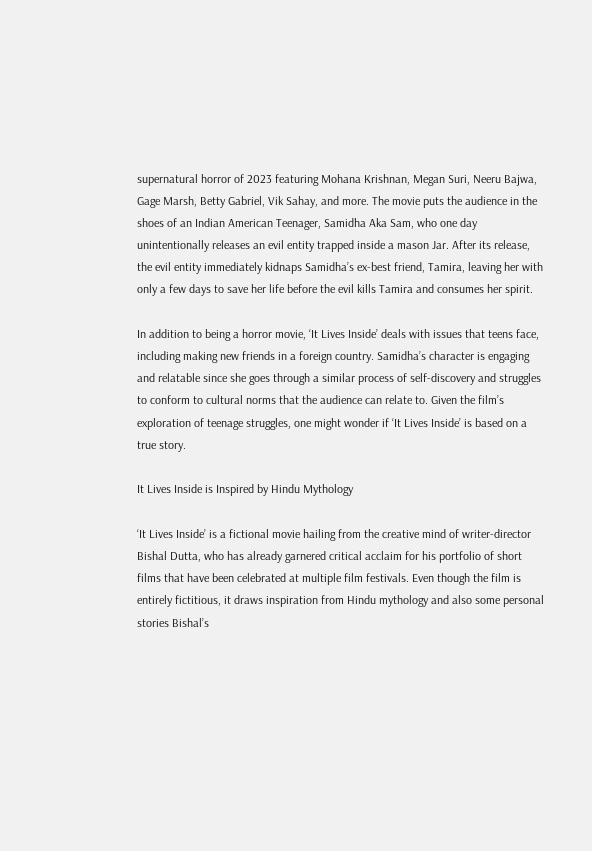supernatural horror of 2023 featuring Mohana Krishnan, Megan Suri, Neeru Bajwa, Gage Marsh, Betty Gabriel, Vik Sahay, and more. The movie puts the audience in the shoes of an Indian American Teenager, Samidha Aka Sam, who one day unintentionally releases an evil entity trapped inside a mason Jar. After its release, the evil entity immediately kidnaps Samidha’s ex-best friend, Tamira, leaving her with only a few days to save her life before the evil kills Tamira and consumes her spirit.

In addition to being a horror movie, ‘It Lives Inside’ deals with issues that teens face, including making new friends in a foreign country. Samidha’s character is engaging and relatable since she goes through a similar process of self-discovery and struggles to conform to cultural norms that the audience can relate to. Given the film’s exploration of teenage struggles, one might wonder if ‘It Lives Inside’ is based on a true story.

It Lives Inside is Inspired by Hindu Mythology

‘It Lives Inside’ is a fictional movie hailing from the creative mind of writer-director Bishal Dutta, who has already garnered critical acclaim for his portfolio of short films that have been celebrated at multiple film festivals. Even though the film is entirely fictitious, it draws inspiration from Hindu mythology and also some personal stories Bishal’s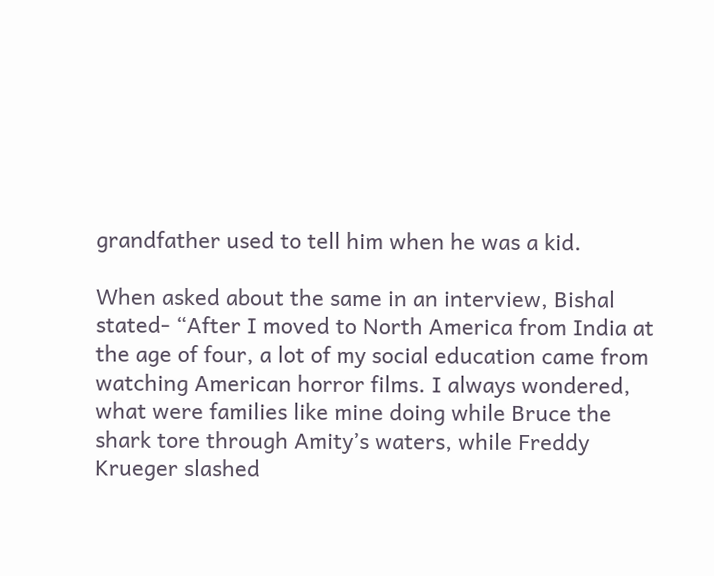grandfather used to tell him when he was a kid.

When asked about the same in an interview, Bishal stated- “After I moved to North America from India at the age of four, a lot of my social education came from watching American horror films. I always wondered, what were families like mine doing while Bruce the shark tore through Amity’s waters, while Freddy Krueger slashed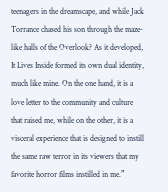teenagers in the dreamscape, and while Jack Torrance chased his son through the maze-like halls of the Overlook? As it developed, It Lives Inside formed its own dual identity, much like mine. On the one hand, it is a love letter to the community and culture that raised me, while on the other, it is a visceral experience that is designed to instill the same raw terror in its viewers that my favorite horror films instilled in me.”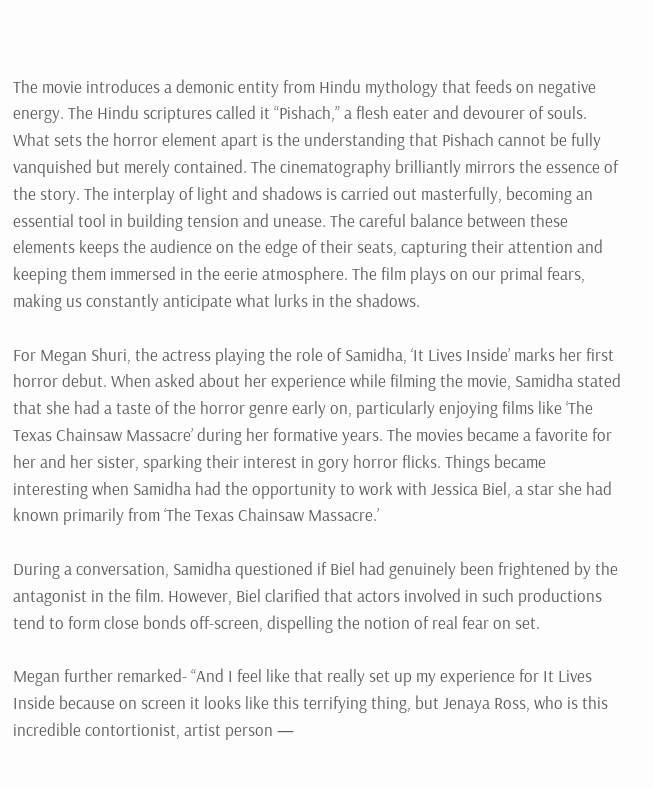The movie introduces a demonic entity from Hindu mythology that feeds on negative energy. The Hindu scriptures called it “Pishach,” a flesh eater and devourer of souls. What sets the horror element apart is the understanding that Pishach cannot be fully vanquished but merely contained. The cinematography brilliantly mirrors the essence of the story. The interplay of light and shadows is carried out masterfully, becoming an essential tool in building tension and unease. The careful balance between these elements keeps the audience on the edge of their seats, capturing their attention and keeping them immersed in the eerie atmosphere. The film plays on our primal fears, making us constantly anticipate what lurks in the shadows.

For Megan Shuri, the actress playing the role of Samidha, ‘It Lives Inside’ marks her first horror debut. When asked about her experience while filming the movie, Samidha stated that she had a taste of the horror genre early on, particularly enjoying films like ‘The Texas Chainsaw Massacre’ during her formative years. The movies became a favorite for her and her sister, sparking their interest in gory horror flicks. Things became interesting when Samidha had the opportunity to work with Jessica Biel, a star she had known primarily from ‘The Texas Chainsaw Massacre.’

During a conversation, Samidha questioned if Biel had genuinely been frightened by the antagonist in the film. However, Biel clarified that actors involved in such productions tend to form close bonds off-screen, dispelling the notion of real fear on set.

Megan further remarked- “And I feel like that really set up my experience for It Lives Inside because on screen it looks like this terrifying thing, but Jenaya Ross, who is this incredible contortionist, artist person —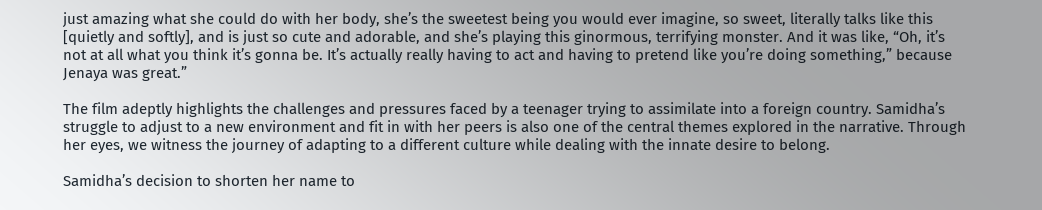just amazing what she could do with her body, she’s the sweetest being you would ever imagine, so sweet, literally talks like this [quietly and softly], and is just so cute and adorable, and she’s playing this ginormous, terrifying monster. And it was like, “Oh, it’s not at all what you think it’s gonna be. It’s actually really having to act and having to pretend like you’re doing something,” because Jenaya was great.”

The film adeptly highlights the challenges and pressures faced by a teenager trying to assimilate into a foreign country. Samidha’s struggle to adjust to a new environment and fit in with her peers is also one of the central themes explored in the narrative. Through her eyes, we witness the journey of adapting to a different culture while dealing with the innate desire to belong.

Samidha’s decision to shorten her name to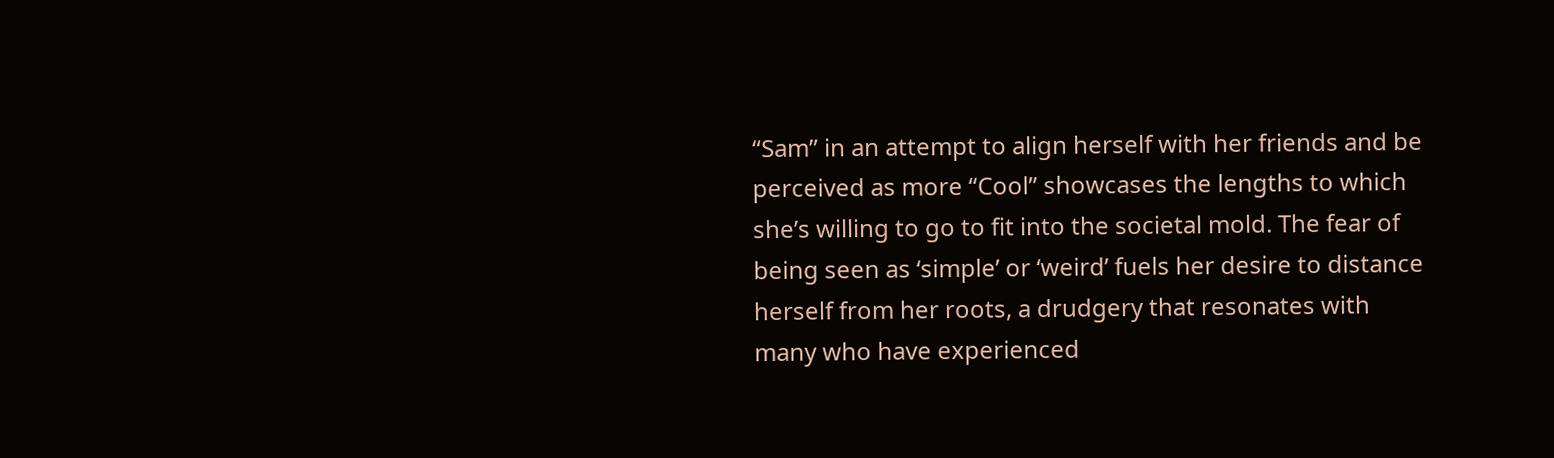“Sam” in an attempt to align herself with her friends and be perceived as more “Cool” showcases the lengths to which she’s willing to go to fit into the societal mold. The fear of being seen as ‘simple’ or ‘weird’ fuels her desire to distance herself from her roots, a drudgery that resonates with many who have experienced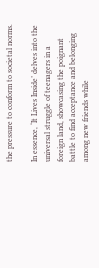the pressure to conform to societal norms.

In essence, ‘It Lives Inside’ delves into the universal struggle of teenagers in a foreign land, showcasing the poignant battle to find acceptance and belonging among new friends while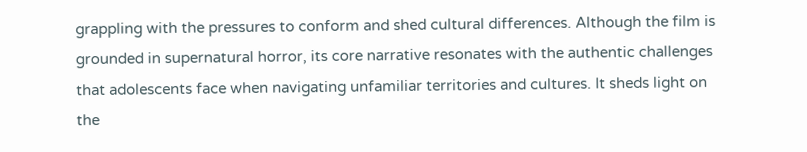grappling with the pressures to conform and shed cultural differences. Although the film is grounded in supernatural horror, its core narrative resonates with the authentic challenges that adolescents face when navigating unfamiliar territories and cultures. It sheds light on the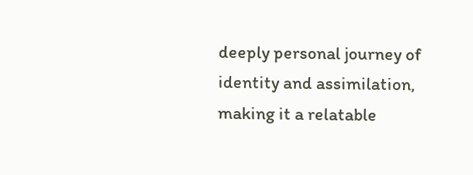deeply personal journey of identity and assimilation, making it a relatable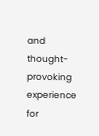and thought-provoking experience for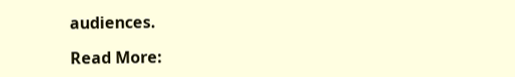audiences.

Read More: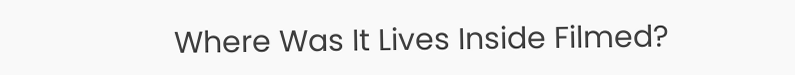Where Was It Lives Inside Filmed?